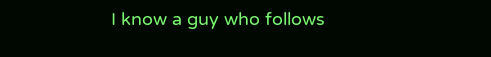I know a guy who follows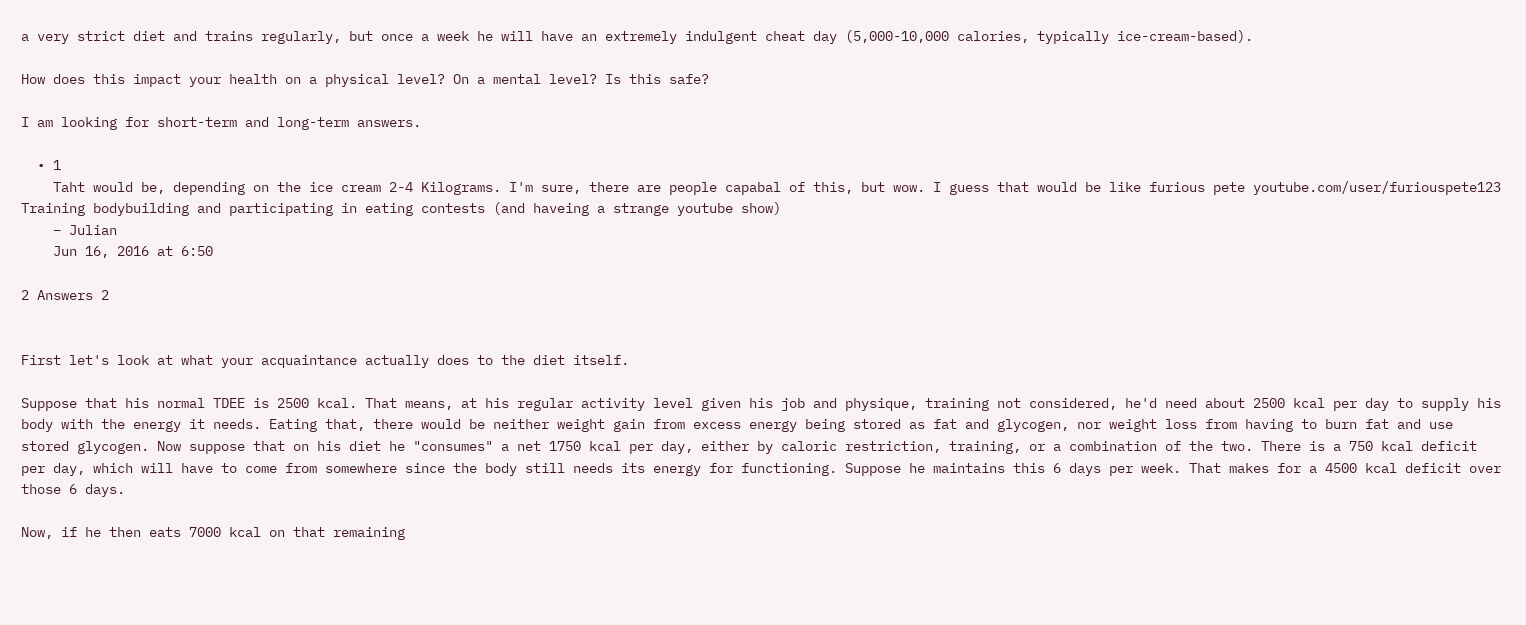a very strict diet and trains regularly, but once a week he will have an extremely indulgent cheat day (5,000-10,000 calories, typically ice-cream-based).

How does this impact your health on a physical level? On a mental level? Is this safe?

I am looking for short-term and long-term answers.

  • 1
    Taht would be, depending on the ice cream 2-4 Kilograms. I'm sure, there are people capabal of this, but wow. I guess that would be like furious pete youtube.com/user/furiouspete123 Training bodybuilding and participating in eating contests (and haveing a strange youtube show)
    – Julian
    Jun 16, 2016 at 6:50

2 Answers 2


First let's look at what your acquaintance actually does to the diet itself.

Suppose that his normal TDEE is 2500 kcal. That means, at his regular activity level given his job and physique, training not considered, he'd need about 2500 kcal per day to supply his body with the energy it needs. Eating that, there would be neither weight gain from excess energy being stored as fat and glycogen, nor weight loss from having to burn fat and use stored glycogen. Now suppose that on his diet he "consumes" a net 1750 kcal per day, either by caloric restriction, training, or a combination of the two. There is a 750 kcal deficit per day, which will have to come from somewhere since the body still needs its energy for functioning. Suppose he maintains this 6 days per week. That makes for a 4500 kcal deficit over those 6 days.

Now, if he then eats 7000 kcal on that remaining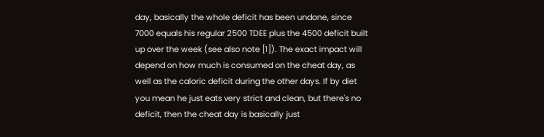day, basically the whole deficit has been undone, since 7000 equals his regular 2500 TDEE plus the 4500 deficit built up over the week (see also note [1]). The exact impact will depend on how much is consumed on the cheat day, as well as the caloric deficit during the other days. If by diet you mean he just eats very strict and clean, but there's no deficit, then the cheat day is basically just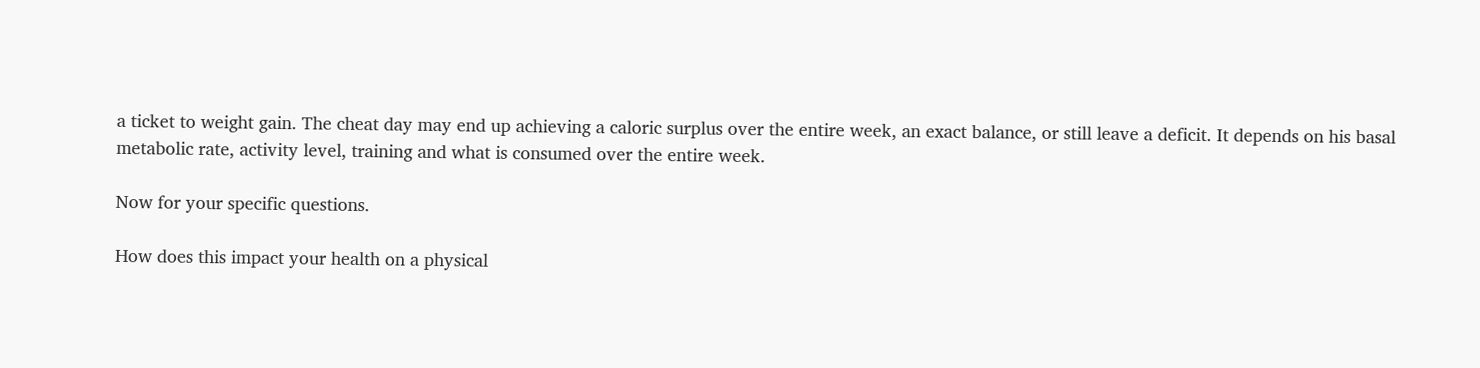a ticket to weight gain. The cheat day may end up achieving a caloric surplus over the entire week, an exact balance, or still leave a deficit. It depends on his basal metabolic rate, activity level, training and what is consumed over the entire week.

Now for your specific questions.

How does this impact your health on a physical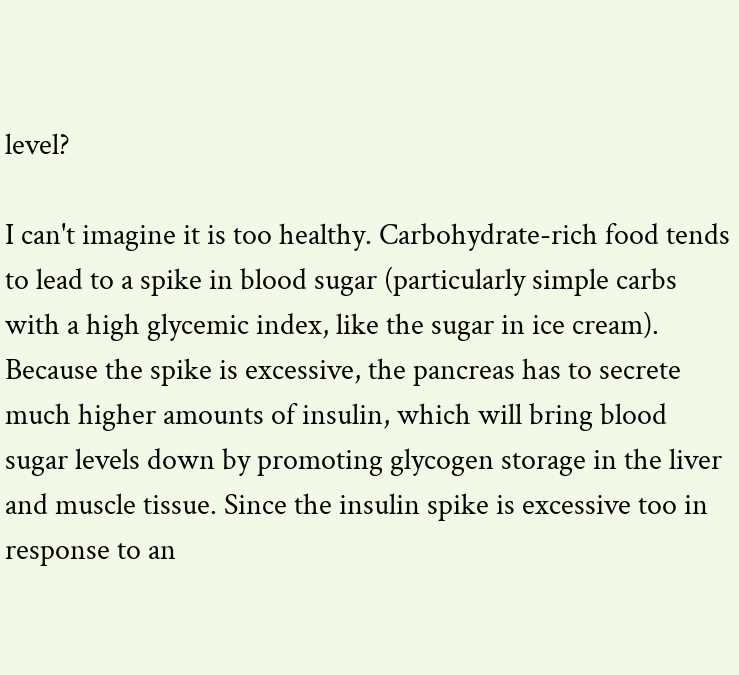level?

I can't imagine it is too healthy. Carbohydrate-rich food tends to lead to a spike in blood sugar (particularly simple carbs with a high glycemic index, like the sugar in ice cream). Because the spike is excessive, the pancreas has to secrete much higher amounts of insulin, which will bring blood sugar levels down by promoting glycogen storage in the liver and muscle tissue. Since the insulin spike is excessive too in response to an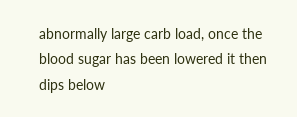abnormally large carb load, once the blood sugar has been lowered it then dips below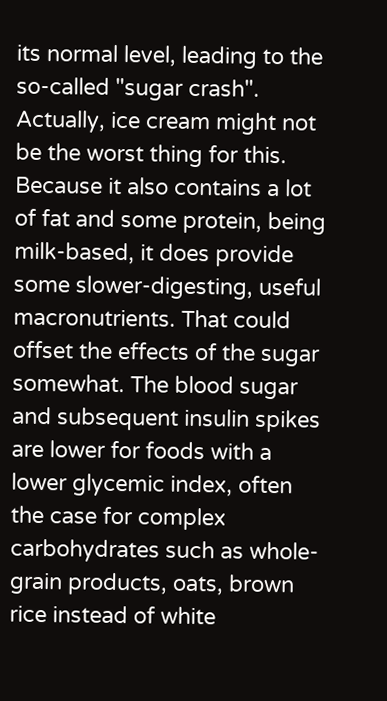its normal level, leading to the so-called "sugar crash". Actually, ice cream might not be the worst thing for this. Because it also contains a lot of fat and some protein, being milk-based, it does provide some slower-digesting, useful macronutrients. That could offset the effects of the sugar somewhat. The blood sugar and subsequent insulin spikes are lower for foods with a lower glycemic index, often the case for complex carbohydrates such as whole-grain products, oats, brown rice instead of white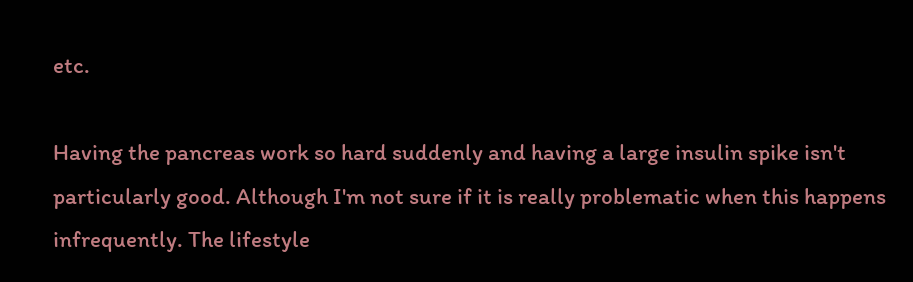etc.

Having the pancreas work so hard suddenly and having a large insulin spike isn't particularly good. Although I'm not sure if it is really problematic when this happens infrequently. The lifestyle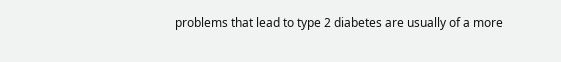problems that lead to type 2 diabetes are usually of a more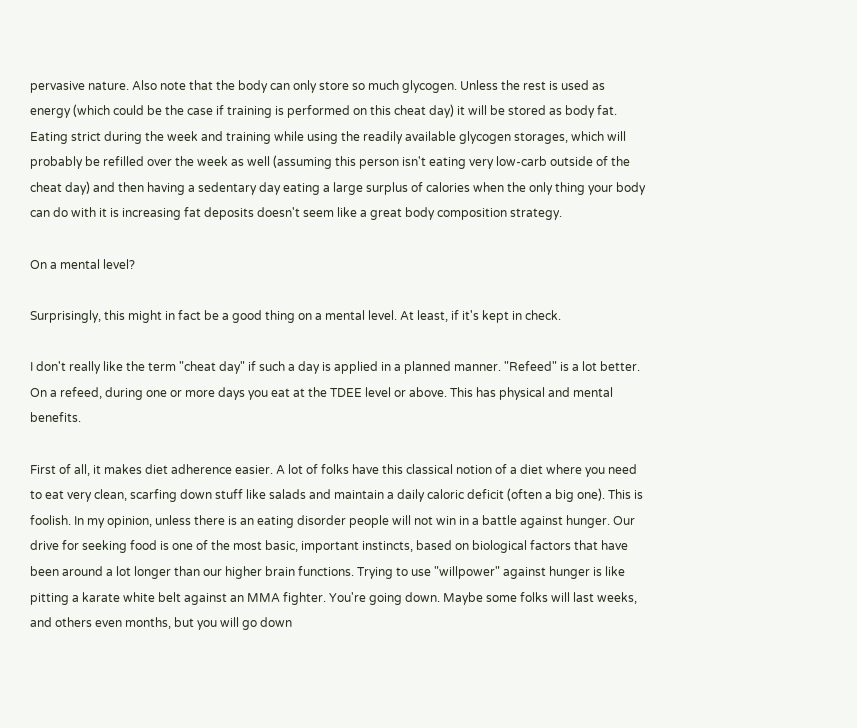pervasive nature. Also note that the body can only store so much glycogen. Unless the rest is used as energy (which could be the case if training is performed on this cheat day) it will be stored as body fat. Eating strict during the week and training while using the readily available glycogen storages, which will probably be refilled over the week as well (assuming this person isn't eating very low-carb outside of the cheat day) and then having a sedentary day eating a large surplus of calories when the only thing your body can do with it is increasing fat deposits doesn't seem like a great body composition strategy.

On a mental level?

Surprisingly, this might in fact be a good thing on a mental level. At least, if it's kept in check.

I don't really like the term "cheat day" if such a day is applied in a planned manner. "Refeed" is a lot better. On a refeed, during one or more days you eat at the TDEE level or above. This has physical and mental benefits.

First of all, it makes diet adherence easier. A lot of folks have this classical notion of a diet where you need to eat very clean, scarfing down stuff like salads and maintain a daily caloric deficit (often a big one). This is foolish. In my opinion, unless there is an eating disorder people will not win in a battle against hunger. Our drive for seeking food is one of the most basic, important instincts, based on biological factors that have been around a lot longer than our higher brain functions. Trying to use "willpower" against hunger is like pitting a karate white belt against an MMA fighter. You're going down. Maybe some folks will last weeks, and others even months, but you will go down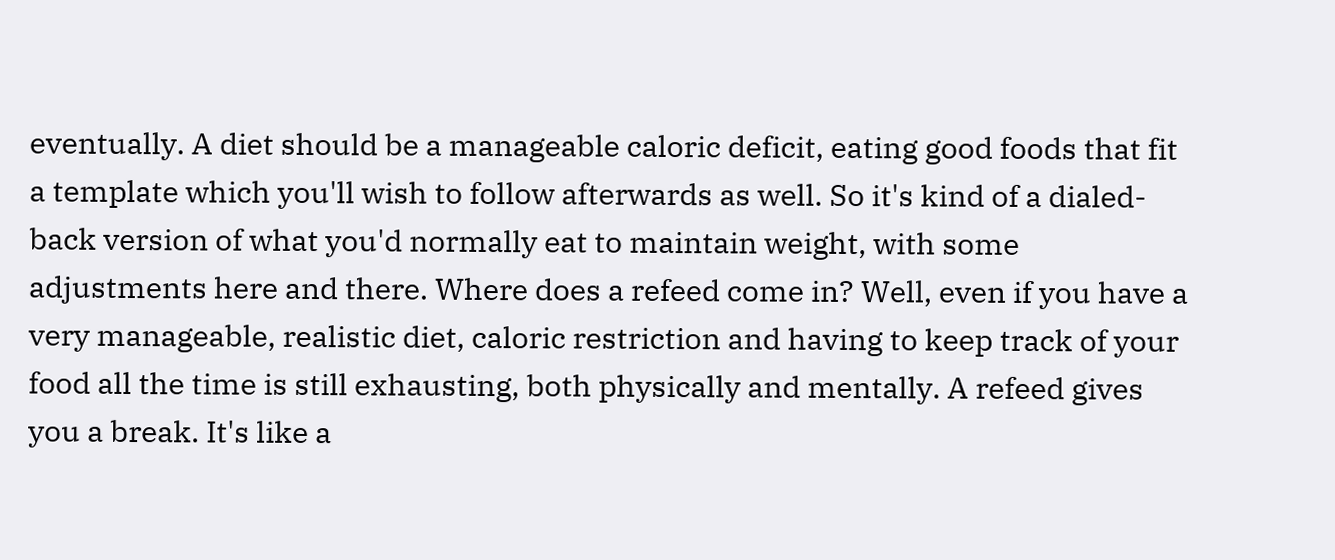eventually. A diet should be a manageable caloric deficit, eating good foods that fit a template which you'll wish to follow afterwards as well. So it's kind of a dialed-back version of what you'd normally eat to maintain weight, with some adjustments here and there. Where does a refeed come in? Well, even if you have a very manageable, realistic diet, caloric restriction and having to keep track of your food all the time is still exhausting, both physically and mentally. A refeed gives you a break. It's like a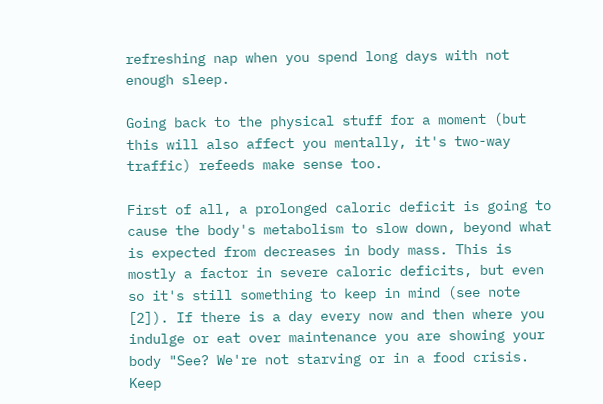refreshing nap when you spend long days with not enough sleep.

Going back to the physical stuff for a moment (but this will also affect you mentally, it's two-way traffic) refeeds make sense too.

First of all, a prolonged caloric deficit is going to cause the body's metabolism to slow down, beyond what is expected from decreases in body mass. This is mostly a factor in severe caloric deficits, but even so it's still something to keep in mind (see note [2]). If there is a day every now and then where you indulge or eat over maintenance you are showing your body "See? We're not starving or in a food crisis. Keep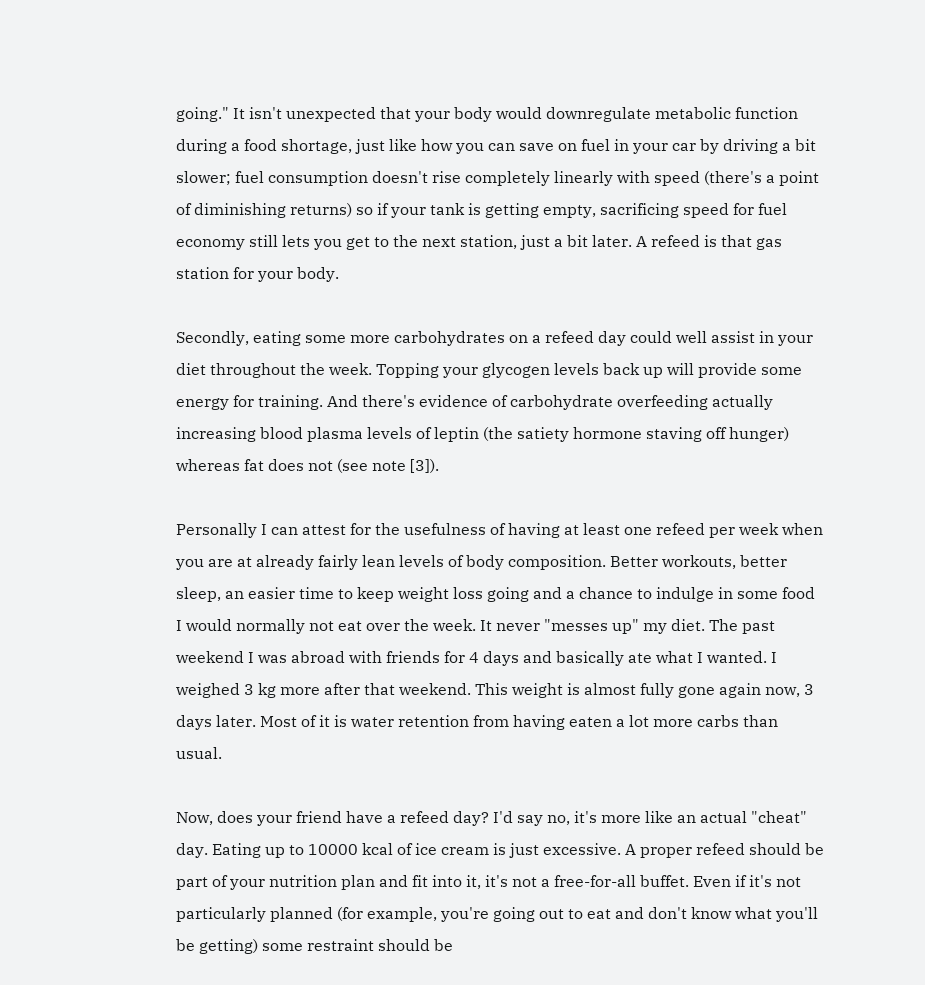going." It isn't unexpected that your body would downregulate metabolic function during a food shortage, just like how you can save on fuel in your car by driving a bit slower; fuel consumption doesn't rise completely linearly with speed (there's a point of diminishing returns) so if your tank is getting empty, sacrificing speed for fuel economy still lets you get to the next station, just a bit later. A refeed is that gas station for your body.

Secondly, eating some more carbohydrates on a refeed day could well assist in your diet throughout the week. Topping your glycogen levels back up will provide some energy for training. And there's evidence of carbohydrate overfeeding actually increasing blood plasma levels of leptin (the satiety hormone staving off hunger) whereas fat does not (see note [3]).

Personally I can attest for the usefulness of having at least one refeed per week when you are at already fairly lean levels of body composition. Better workouts, better sleep, an easier time to keep weight loss going and a chance to indulge in some food I would normally not eat over the week. It never "messes up" my diet. The past weekend I was abroad with friends for 4 days and basically ate what I wanted. I weighed 3 kg more after that weekend. This weight is almost fully gone again now, 3 days later. Most of it is water retention from having eaten a lot more carbs than usual.

Now, does your friend have a refeed day? I'd say no, it's more like an actual "cheat" day. Eating up to 10000 kcal of ice cream is just excessive. A proper refeed should be part of your nutrition plan and fit into it, it's not a free-for-all buffet. Even if it's not particularly planned (for example, you're going out to eat and don't know what you'll be getting) some restraint should be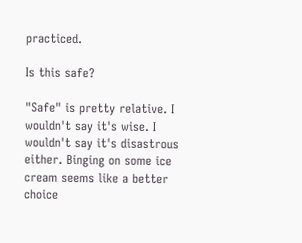practiced.

Is this safe?

"Safe" is pretty relative. I wouldn't say it's wise. I wouldn't say it's disastrous either. Binging on some ice cream seems like a better choice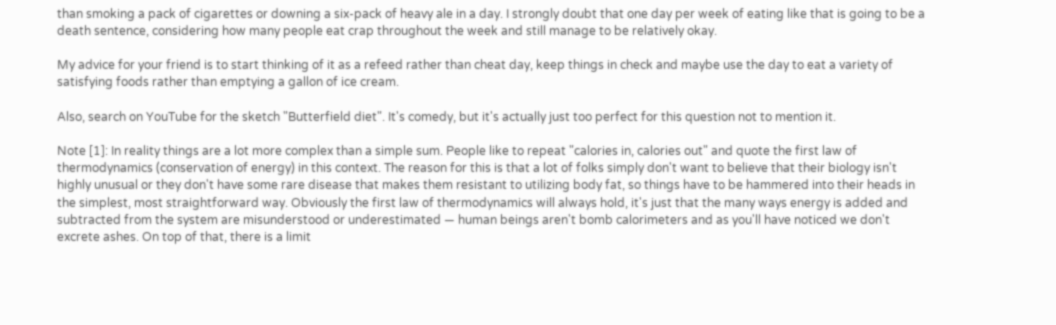than smoking a pack of cigarettes or downing a six-pack of heavy ale in a day. I strongly doubt that one day per week of eating like that is going to be a death sentence, considering how many people eat crap throughout the week and still manage to be relatively okay.

My advice for your friend is to start thinking of it as a refeed rather than cheat day, keep things in check and maybe use the day to eat a variety of satisfying foods rather than emptying a gallon of ice cream.

Also, search on YouTube for the sketch "Butterfield diet". It's comedy, but it's actually just too perfect for this question not to mention it.

Note [1]: In reality things are a lot more complex than a simple sum. People like to repeat "calories in, calories out" and quote the first law of thermodynamics (conservation of energy) in this context. The reason for this is that a lot of folks simply don't want to believe that their biology isn't highly unusual or they don't have some rare disease that makes them resistant to utilizing body fat, so things have to be hammered into their heads in the simplest, most straightforward way. Obviously the first law of thermodynamics will always hold, it's just that the many ways energy is added and subtracted from the system are misunderstood or underestimated — human beings aren't bomb calorimeters and as you'll have noticed we don't excrete ashes. On top of that, there is a limit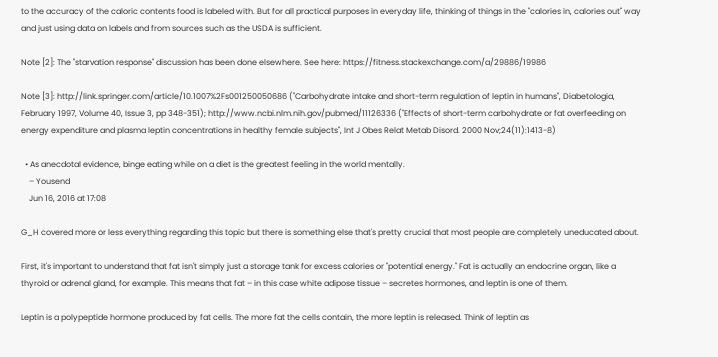to the accuracy of the caloric contents food is labeled with. But for all practical purposes in everyday life, thinking of things in the "calories in, calories out" way and just using data on labels and from sources such as the USDA is sufficient.

Note [2]: The "starvation response" discussion has been done elsewhere. See here: https://fitness.stackexchange.com/a/29886/19986

Note [3]: http://link.springer.com/article/10.1007%2Fs001250050686 ("Carbohydrate intake and short-term regulation of leptin in humans", Diabetologia, February 1997, Volume 40, Issue 3, pp 348-351); http://www.ncbi.nlm.nih.gov/pubmed/11126336 ("Effects of short-term carbohydrate or fat overfeeding on energy expenditure and plasma leptin concentrations in healthy female subjects", Int J Obes Relat Metab Disord. 2000 Nov;24(11):1413-8)

  • As anecdotal evidence, binge eating while on a diet is the greatest feeling in the world mentally.
    – Yousend
    Jun 16, 2016 at 17:08

G_H covered more or less everything regarding this topic but there is something else that's pretty crucial that most people are completely uneducated about.

First, it's important to understand that fat isn't simply just a storage tank for excess calories or "potential energy." Fat is actually an endocrine organ, like a thyroid or adrenal gland, for example. This means that fat – in this case white adipose tissue – secretes hormones, and leptin is one of them.

Leptin is a polypeptide hormone produced by fat cells. The more fat the cells contain, the more leptin is released. Think of leptin as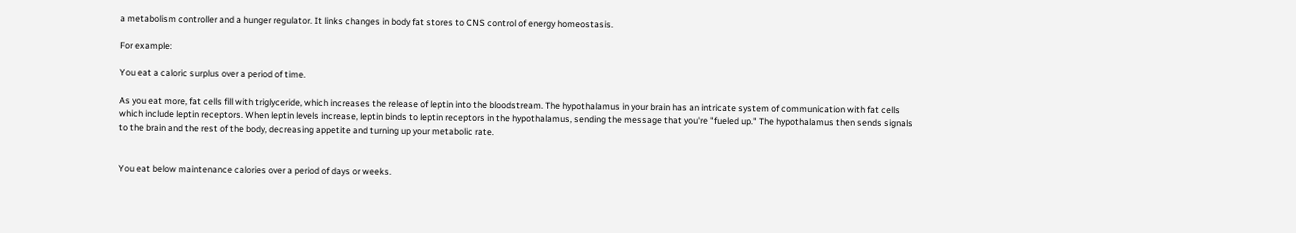a metabolism controller and a hunger regulator. It links changes in body fat stores to CNS control of energy homeostasis.

For example:

You eat a caloric surplus over a period of time.

As you eat more, fat cells fill with triglyceride, which increases the release of leptin into the bloodstream. The hypothalamus in your brain has an intricate system of communication with fat cells which include leptin receptors. When leptin levels increase, leptin binds to leptin receptors in the hypothalamus, sending the message that you're "fueled up." The hypothalamus then sends signals to the brain and the rest of the body, decreasing appetite and turning up your metabolic rate.


You eat below maintenance calories over a period of days or weeks.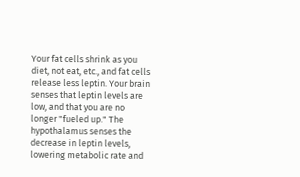Your fat cells shrink as you diet, not eat, etc., and fat cells release less leptin. Your brain senses that leptin levels are low, and that you are no longer "fueled up." The hypothalamus senses the decrease in leptin levels, lowering metabolic rate and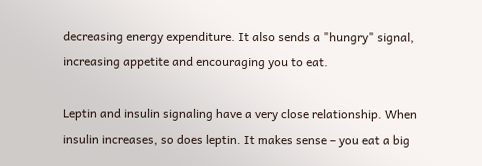decreasing energy expenditure. It also sends a "hungry" signal, increasing appetite and encouraging you to eat.

Leptin and insulin signaling have a very close relationship. When insulin increases, so does leptin. It makes sense – you eat a big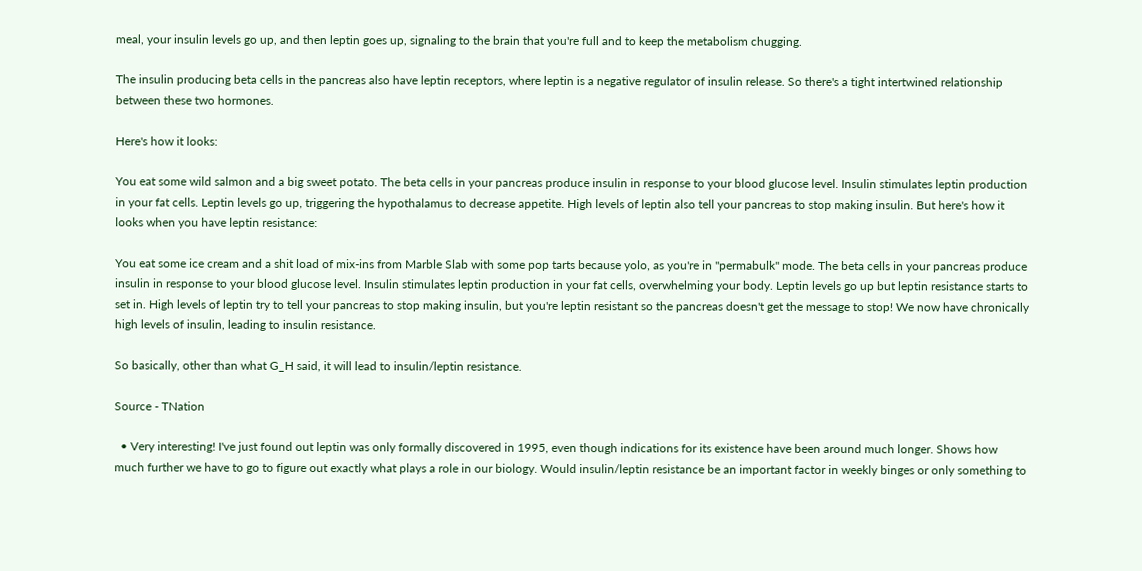meal, your insulin levels go up, and then leptin goes up, signaling to the brain that you're full and to keep the metabolism chugging.

The insulin producing beta cells in the pancreas also have leptin receptors, where leptin is a negative regulator of insulin release. So there's a tight intertwined relationship between these two hormones.

Here's how it looks:

You eat some wild salmon and a big sweet potato. The beta cells in your pancreas produce insulin in response to your blood glucose level. Insulin stimulates leptin production in your fat cells. Leptin levels go up, triggering the hypothalamus to decrease appetite. High levels of leptin also tell your pancreas to stop making insulin. But here's how it looks when you have leptin resistance:

You eat some ice cream and a shit load of mix-ins from Marble Slab with some pop tarts because yolo, as you're in "permabulk" mode. The beta cells in your pancreas produce insulin in response to your blood glucose level. Insulin stimulates leptin production in your fat cells, overwhelming your body. Leptin levels go up but leptin resistance starts to set in. High levels of leptin try to tell your pancreas to stop making insulin, but you're leptin resistant so the pancreas doesn't get the message to stop! We now have chronically high levels of insulin, leading to insulin resistance.

So basically, other than what G_H said, it will lead to insulin/leptin resistance.

Source - TNation

  • Very interesting! I've just found out leptin was only formally discovered in 1995, even though indications for its existence have been around much longer. Shows how much further we have to go to figure out exactly what plays a role in our biology. Would insulin/leptin resistance be an important factor in weekly binges or only something to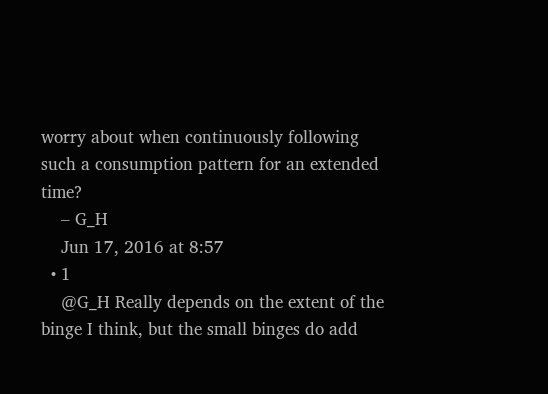worry about when continuously following such a consumption pattern for an extended time?
    – G_H
    Jun 17, 2016 at 8:57
  • 1
    @G_H Really depends on the extent of the binge I think, but the small binges do add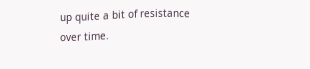up quite a bit of resistance over time.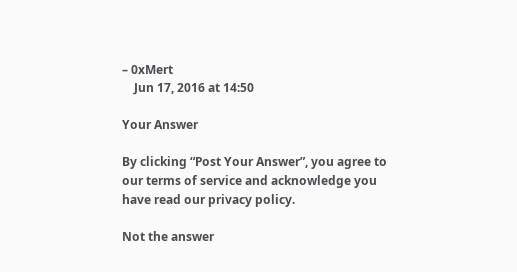– 0xMert
    Jun 17, 2016 at 14:50

Your Answer

By clicking “Post Your Answer”, you agree to our terms of service and acknowledge you have read our privacy policy.

Not the answer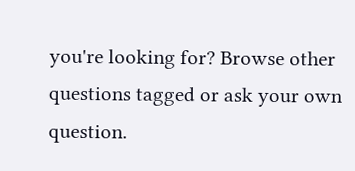you're looking for? Browse other questions tagged or ask your own question.